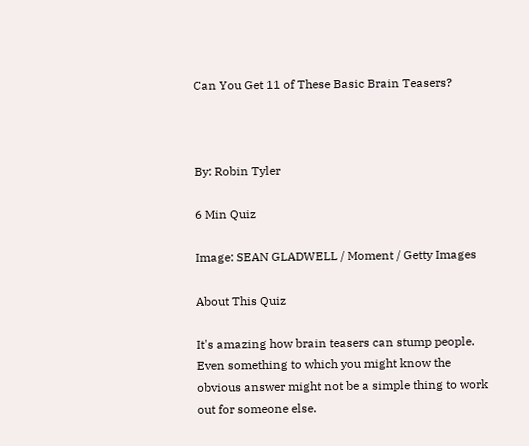Can You Get 11 of These Basic Brain Teasers?



By: Robin Tyler

6 Min Quiz

Image: SEAN GLADWELL / Moment / Getty Images

About This Quiz

It's amazing how brain teasers can stump people. Even something to which you might know the obvious answer might not be a simple thing to work out for someone else.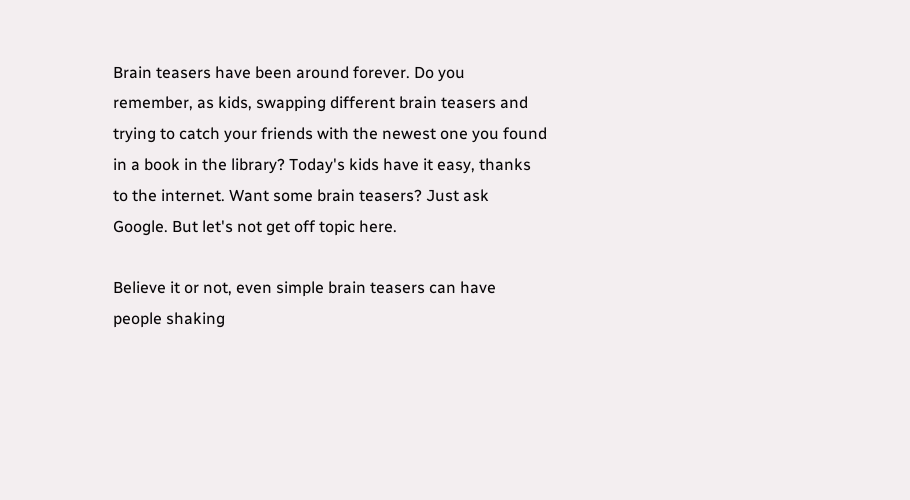Brain teasers have been around forever. Do you remember, as kids, swapping different brain teasers and trying to catch your friends with the newest one you found in a book in the library? Today's kids have it easy, thanks to the internet. Want some brain teasers? Just ask Google. But let's not get off topic here.

Believe it or not, even simple brain teasers can have people shaking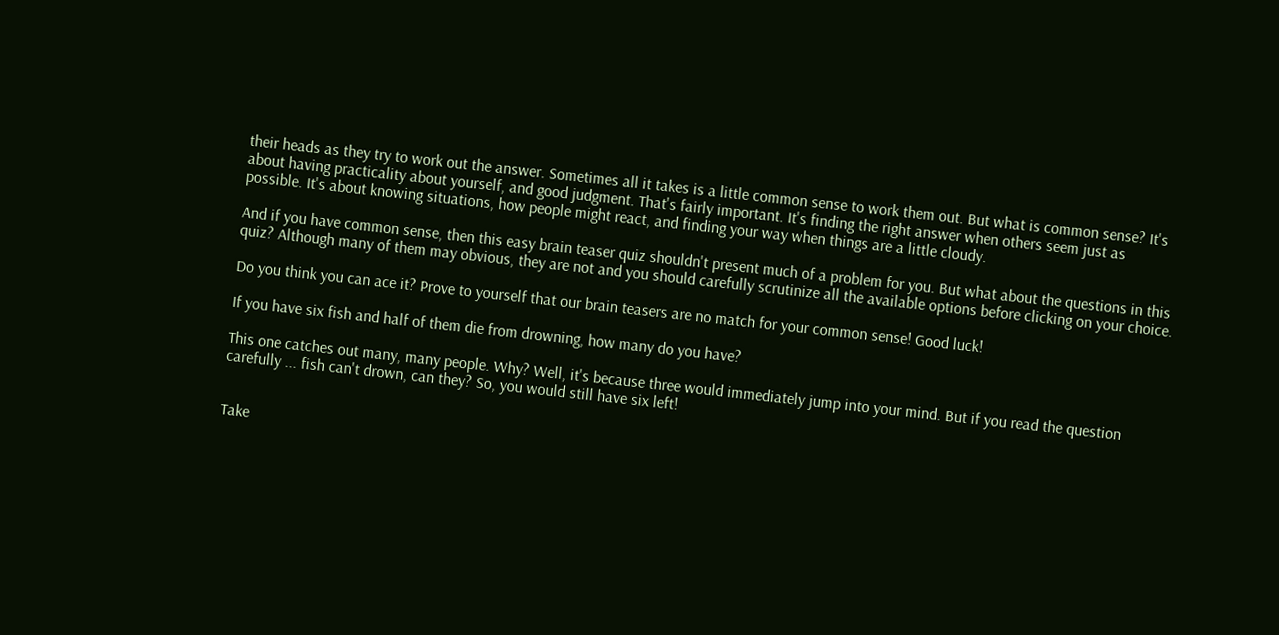their heads as they try to work out the answer. Sometimes all it takes is a little common sense to work them out. But what is common sense? It's about having practicality about yourself, and good judgment. That's fairly important. It's finding the right answer when others seem just as possible. It's about knowing situations, how people might react, and finding your way when things are a little cloudy.

And if you have common sense, then this easy brain teaser quiz shouldn't present much of a problem for you. But what about the questions in this quiz? Although many of them may obvious, they are not and you should carefully scrutinize all the available options before clicking on your choice.

Do you think you can ace it? Prove to yourself that our brain teasers are no match for your common sense! Good luck!

If you have six fish and half of them die from drowning, how many do you have?

This one catches out many, many people. Why? Well, it's because three would immediately jump into your mind. But if you read the question carefully ... fish can't drown, can they? So, you would still have six left!


Take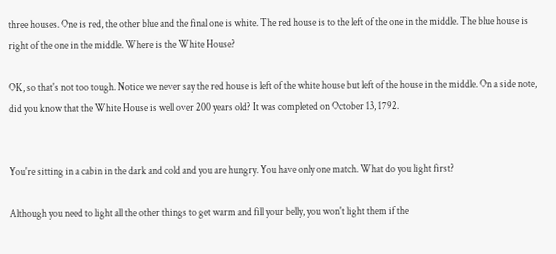three houses. One is red, the other blue and the final one is white. The red house is to the left of the one in the middle. The blue house is right of the one in the middle. Where is the White House?

OK, so that's not too tough. Notice we never say the red house is left of the white house but left of the house in the middle. On a side note, did you know that the White House is well over 200 years old? It was completed on October 13, 1792.


You're sitting in a cabin in the dark and cold and you are hungry. You have only one match. What do you light first?

Although you need to light all the other things to get warm and fill your belly, you won't light them if the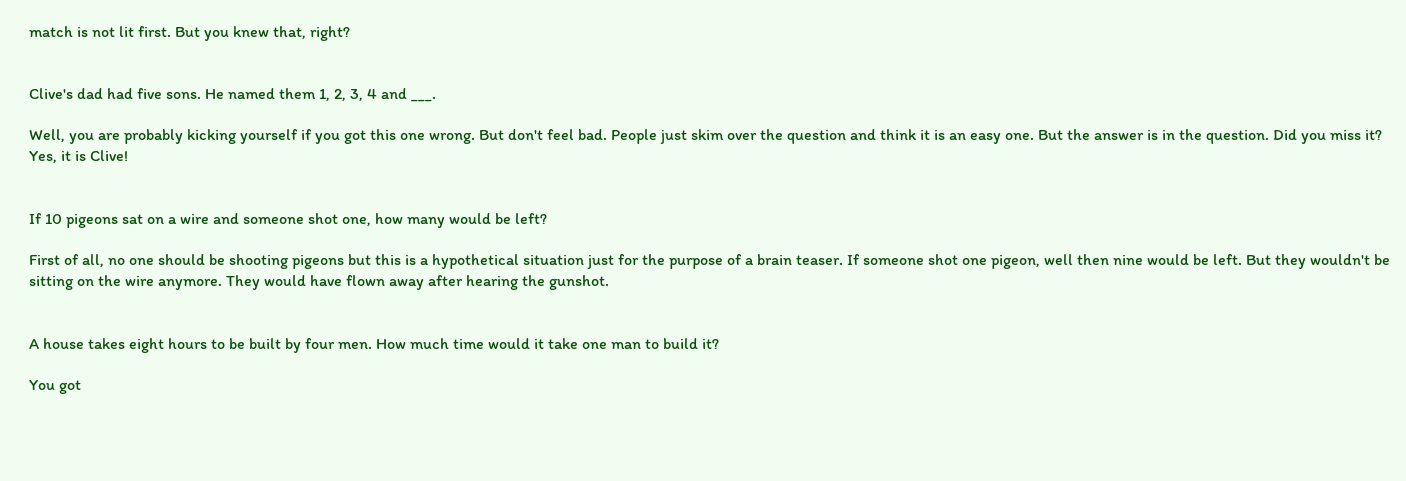match is not lit first. But you knew that, right?


Clive's dad had five sons. He named them 1, 2, 3, 4 and ___.

Well, you are probably kicking yourself if you got this one wrong. But don't feel bad. People just skim over the question and think it is an easy one. But the answer is in the question. Did you miss it? Yes, it is Clive!


If 10 pigeons sat on a wire and someone shot one, how many would be left?

First of all, no one should be shooting pigeons but this is a hypothetical situation just for the purpose of a brain teaser. If someone shot one pigeon, well then nine would be left. But they wouldn't be sitting on the wire anymore. They would have flown away after hearing the gunshot.


A house takes eight hours to be built by four men. How much time would it take one man to build it?

You got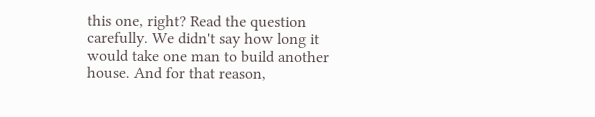this one, right? Read the question carefully. We didn't say how long it would take one man to build another house. And for that reason,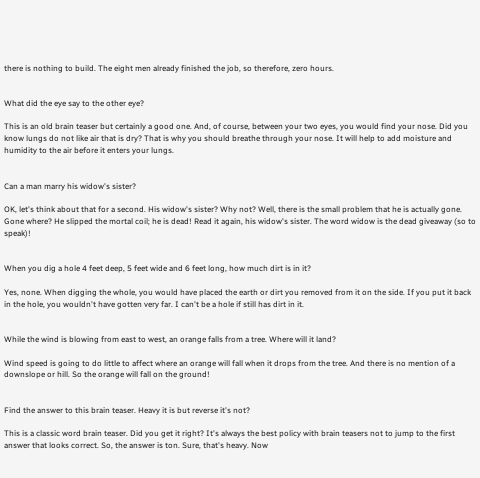there is nothing to build. The eight men already finished the job, so therefore, zero hours.


What did the eye say to the other eye?

This is an old brain teaser but certainly a good one. And, of course, between your two eyes, you would find your nose. Did you know lungs do not like air that is dry? That is why you should breathe through your nose. It will help to add moisture and humidity to the air before it enters your lungs.


Can a man marry his widow's sister?

OK, let's think about that for a second. His widow's sister? Why not? Well, there is the small problem that he is actually gone. Gone where? He slipped the mortal coil; he is dead! Read it again, his widow's sister. The word widow is the dead giveaway (so to speak)!


When you dig a hole 4 feet deep, 5 feet wide and 6 feet long, how much dirt is in it?

Yes, none. When digging the whole, you would have placed the earth or dirt you removed from it on the side. If you put it back in the hole, you wouldn't have gotten very far. I can't be a hole if still has dirt in it.


While the wind is blowing from east to west, an orange falls from a tree. Where will it land?

Wind speed is going to do little to affect where an orange will fall when it drops from the tree. And there is no mention of a downslope or hill. So the orange will fall on the ground!


Find the answer to this brain teaser. Heavy it is but reverse it's not?

This is a classic word brain teaser. Did you get it right? It's always the best policy with brain teasers not to jump to the first answer that looks correct. So, the answer is ton. Sure, that's heavy. Now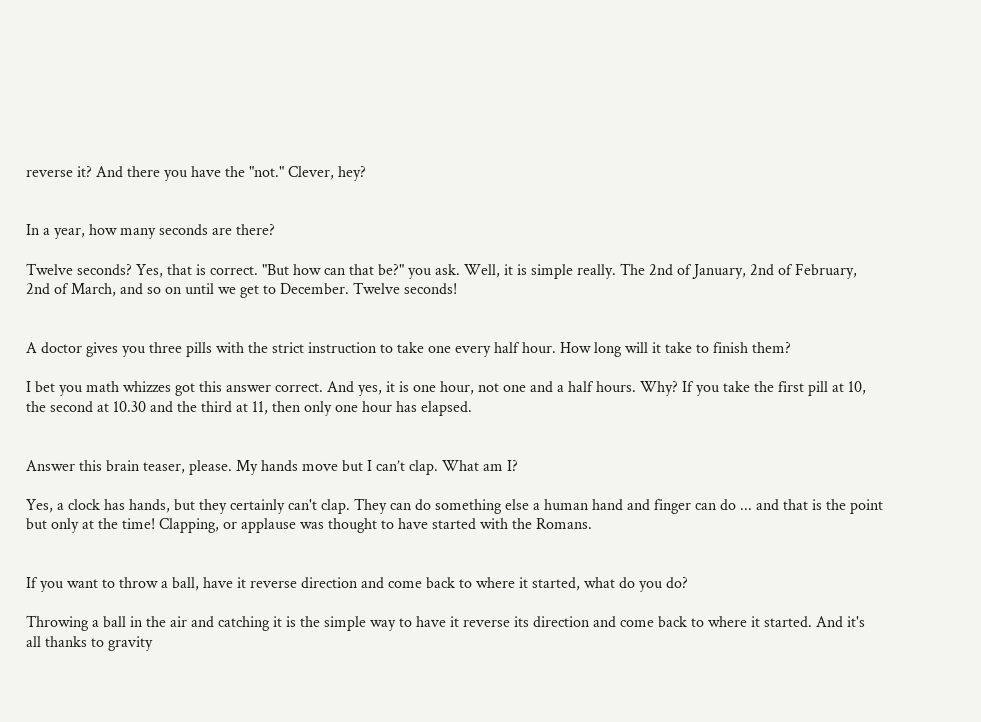reverse it? And there you have the "not." Clever, hey?


In a year, how many seconds are there?

Twelve seconds? Yes, that is correct. "But how can that be?" you ask. Well, it is simple really. The 2nd of January, 2nd of February, 2nd of March, and so on until we get to December. Twelve seconds!


A doctor gives you three pills with the strict instruction to take one every half hour. How long will it take to finish them?

I bet you math whizzes got this answer correct. And yes, it is one hour, not one and a half hours. Why? If you take the first pill at 10, the second at 10.30 and the third at 11, then only one hour has elapsed.


Answer this brain teaser, please. My hands move but I can’t clap. What am I?

Yes, a clock has hands, but they certainly can't clap. They can do something else a human hand and finger can do ... and that is the point but only at the time! Clapping, or applause was thought to have started with the Romans.


If you want to throw a ball, have it reverse direction and come back to where it started, what do you do?

Throwing a ball in the air and catching it is the simple way to have it reverse its direction and come back to where it started. And it's all thanks to gravity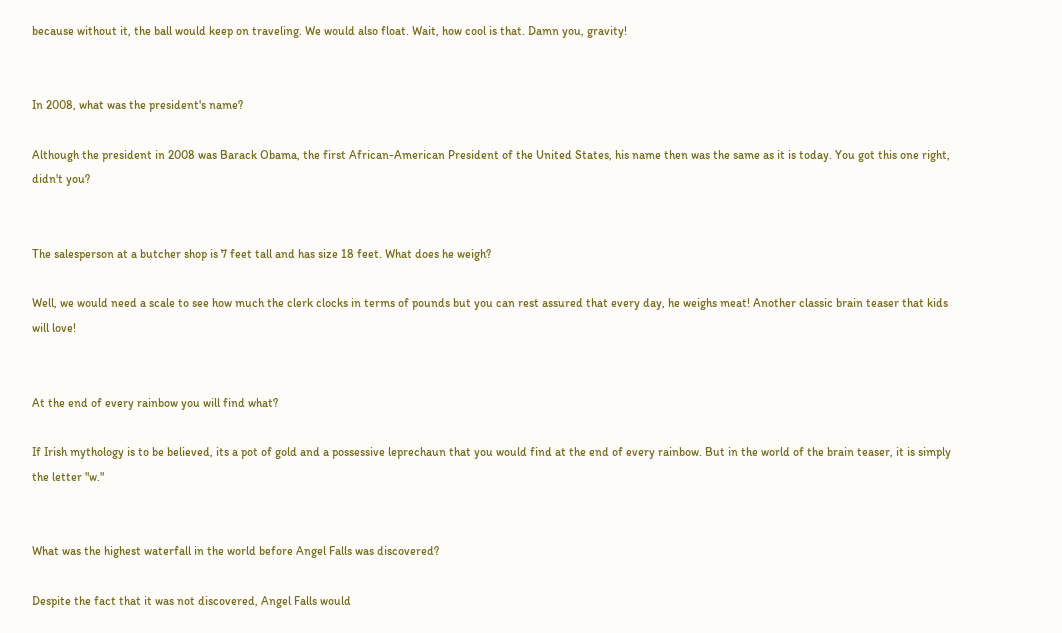because without it, the ball would keep on traveling. We would also float. Wait, how cool is that. Damn you, gravity!


In 2008, what was the president's name?

Although the president in 2008 was Barack Obama, the first African-American President of the United States, his name then was the same as it is today. You got this one right, didn't you?


The salesperson at a butcher shop is 7 feet tall and has size 18 feet. What does he weigh?

Well, we would need a scale to see how much the clerk clocks in terms of pounds but you can rest assured that every day, he weighs meat! Another classic brain teaser that kids will love!


At the end of every rainbow you will find what?

If Irish mythology is to be believed, its a pot of gold and a possessive leprechaun that you would find at the end of every rainbow. But in the world of the brain teaser, it is simply the letter "w."


What was the highest waterfall in the world before Angel Falls was discovered?

Despite the fact that it was not discovered, Angel Falls would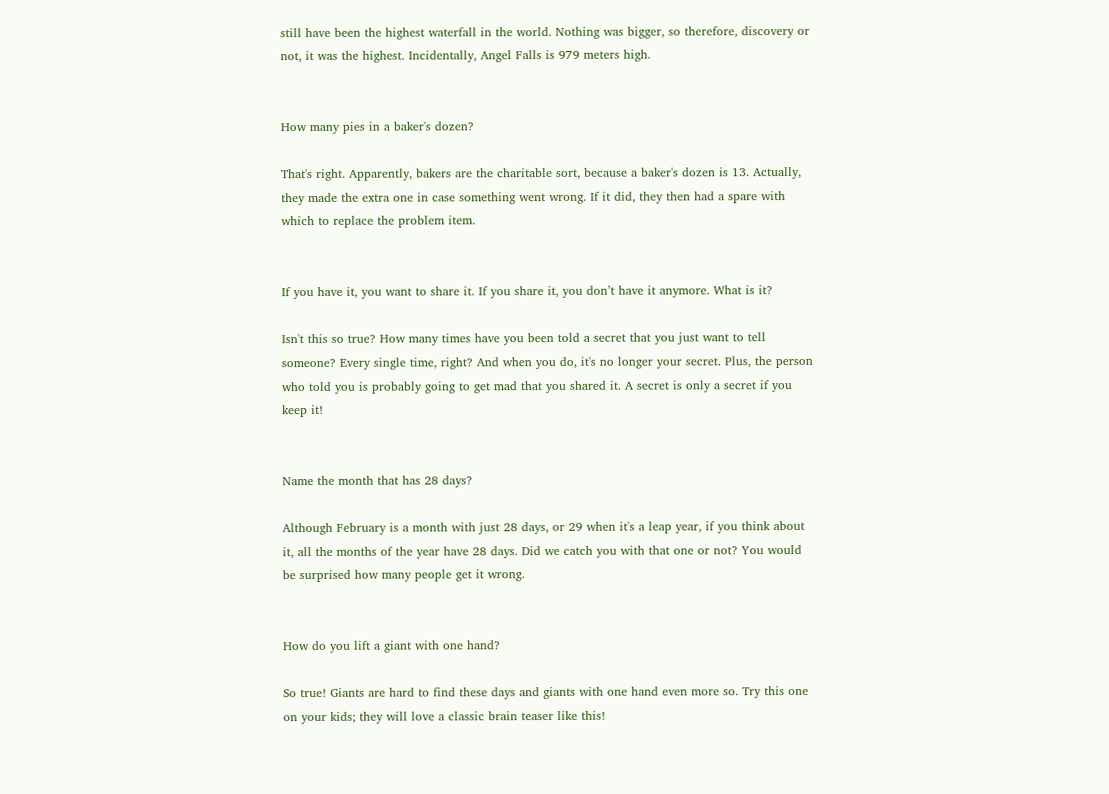still have been the highest waterfall in the world. Nothing was bigger, so therefore, discovery or not, it was the highest. Incidentally, Angel Falls is 979 meters high.


How many pies in a baker's dozen?

That's right. Apparently, bakers are the charitable sort, because a baker's dozen is 13. Actually, they made the extra one in case something went wrong. If it did, they then had a spare with which to replace the problem item.


If you have it, you want to share it. If you share it, you don’t have it anymore. What is it?

Isn't this so true? How many times have you been told a secret that you just want to tell someone? Every single time, right? And when you do, it's no longer your secret. Plus, the person who told you is probably going to get mad that you shared it. A secret is only a secret if you keep it!


Name the month that has 28 days?

Although February is a month with just 28 days, or 29 when it's a leap year, if you think about it, all the months of the year have 28 days. Did we catch you with that one or not? You would be surprised how many people get it wrong.


How do you lift a giant with one hand?

So true! Giants are hard to find these days and giants with one hand even more so. Try this one on your kids; they will love a classic brain teaser like this!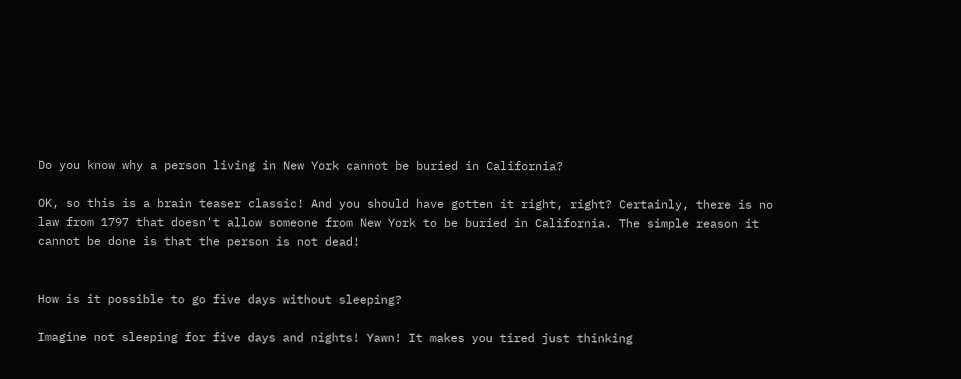Do you know why a person living in New York cannot be buried in California?

OK, so this is a brain teaser classic! And you should have gotten it right, right? Certainly, there is no law from 1797 that doesn't allow someone from New York to be buried in California. The simple reason it cannot be done is that the person is not dead!


How is it possible to go five days without sleeping?

Imagine not sleeping for five days and nights! Yawn! It makes you tired just thinking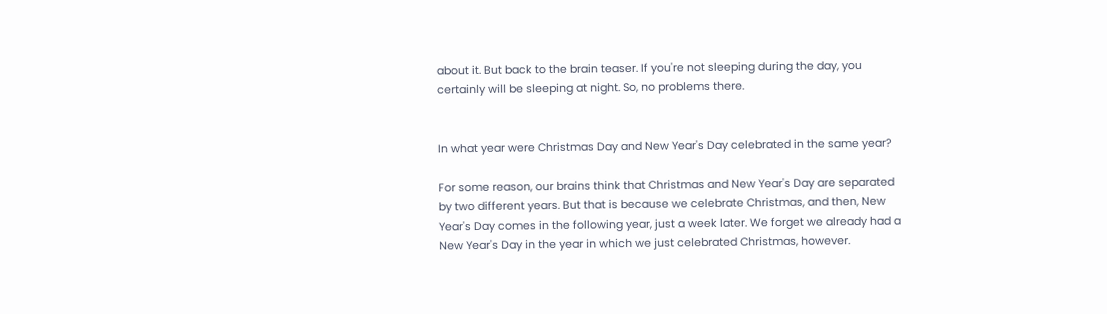about it. But back to the brain teaser. If you're not sleeping during the day, you certainly will be sleeping at night. So, no problems there.


In what year were Christmas Day and New Year's Day celebrated in the same year?

For some reason, our brains think that Christmas and New Year's Day are separated by two different years. But that is because we celebrate Christmas, and then, New Year's Day comes in the following year, just a week later. We forget we already had a New Year's Day in the year in which we just celebrated Christmas, however.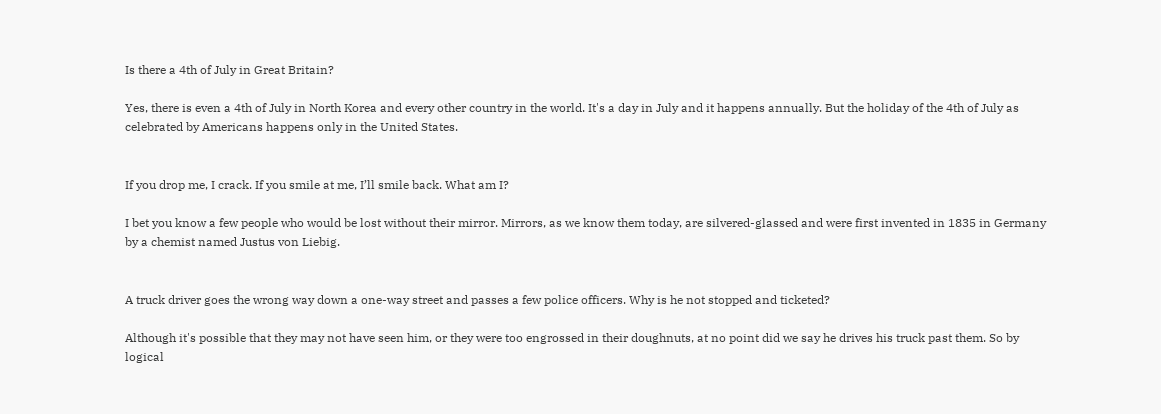Is there a 4th of July in Great Britain?

Yes, there is even a 4th of July in North Korea and every other country in the world. It's a day in July and it happens annually. But the holiday of the 4th of July as celebrated by Americans happens only in the United States.


If you drop me, I crack. If you smile at me, I’ll smile back. What am I?

I bet you know a few people who would be lost without their mirror. Mirrors, as we know them today, are silvered-glassed and were first invented in 1835 in Germany by a chemist named Justus von Liebig.


A truck driver goes the wrong way down a one-way street and passes a few police officers. Why is he not stopped and ticketed?

Although it's possible that they may not have seen him, or they were too engrossed in their doughnuts, at no point did we say he drives his truck past them. So by logical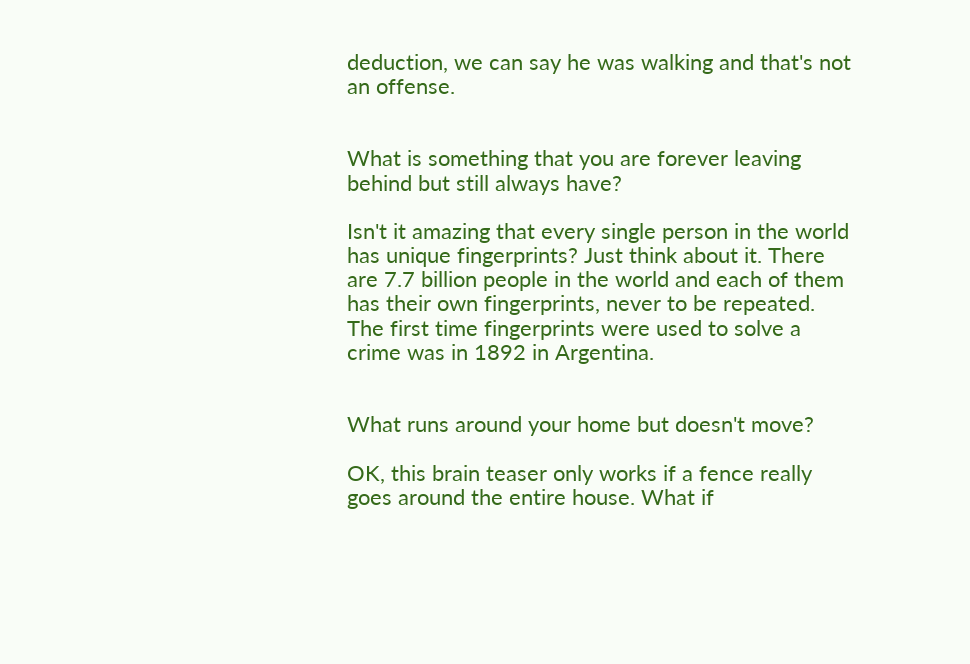deduction, we can say he was walking and that's not an offense.


What is something that you are forever leaving behind but still always have?

Isn't it amazing that every single person in the world has unique fingerprints? Just think about it. There are 7.7 billion people in the world and each of them has their own fingerprints, never to be repeated. The first time fingerprints were used to solve a crime was in 1892 in Argentina.


What runs around your home but doesn't move?

OK, this brain teaser only works if a fence really goes around the entire house. What if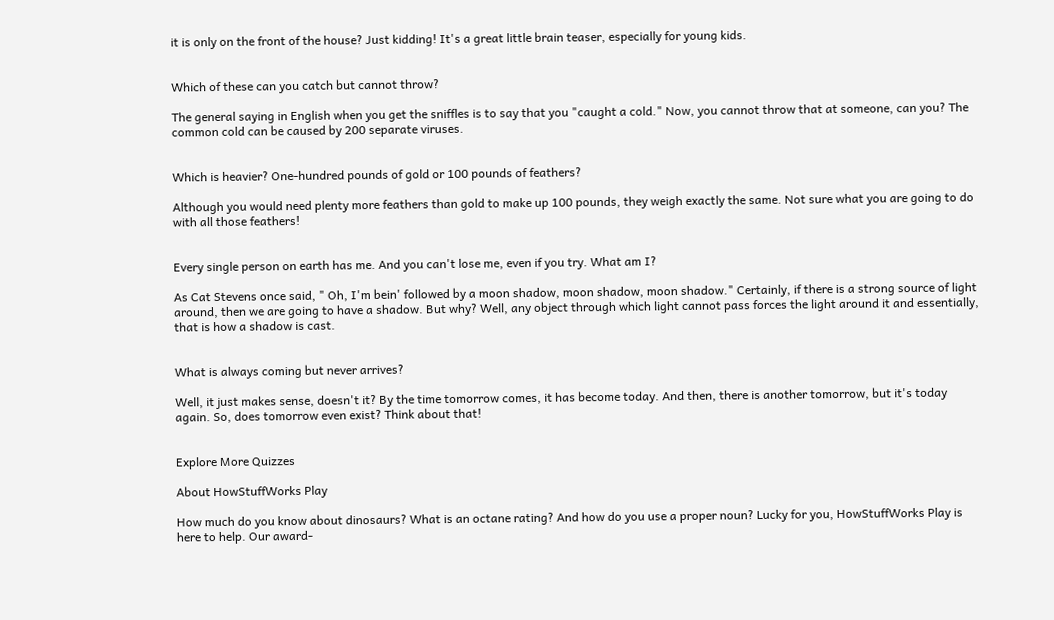it is only on the front of the house? Just kidding! It's a great little brain teaser, especially for young kids.


Which of these can you catch but cannot throw?

The general saying in English when you get the sniffles is to say that you "caught a cold." Now, you cannot throw that at someone, can you? The common cold can be caused by 200 separate viruses.


Which is heavier? One-hundred pounds of gold or 100 pounds of feathers?

Although you would need plenty more feathers than gold to make up 100 pounds, they weigh exactly the same. Not sure what you are going to do with all those feathers!


Every single person on earth has me. And you can't lose me, even if you try. What am I?

As Cat Stevens once said, " Oh, I'm bein' followed by a moon shadow, moon shadow, moon shadow." Certainly, if there is a strong source of light around, then we are going to have a shadow. But why? Well, any object through which light cannot pass forces the light around it and essentially, that is how a shadow is cast.


What is always coming but never arrives?

Well, it just makes sense, doesn't it? By the time tomorrow comes, it has become today. And then, there is another tomorrow, but it's today again. So, does tomorrow even exist? Think about that!


Explore More Quizzes

About HowStuffWorks Play

How much do you know about dinosaurs? What is an octane rating? And how do you use a proper noun? Lucky for you, HowStuffWorks Play is here to help. Our award-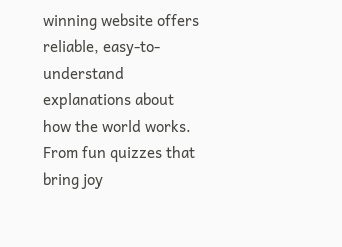winning website offers reliable, easy-to-understand explanations about how the world works. From fun quizzes that bring joy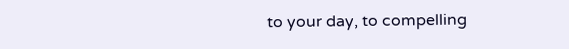to your day, to compelling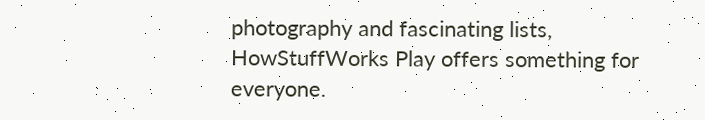photography and fascinating lists, HowStuffWorks Play offers something for everyone.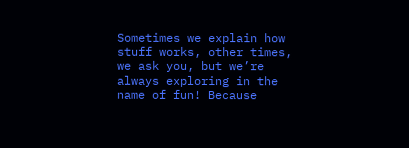Sometimes we explain how stuff works, other times, we ask you, but we’re always exploring in the name of fun! Because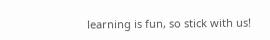learning is fun, so stick with us!